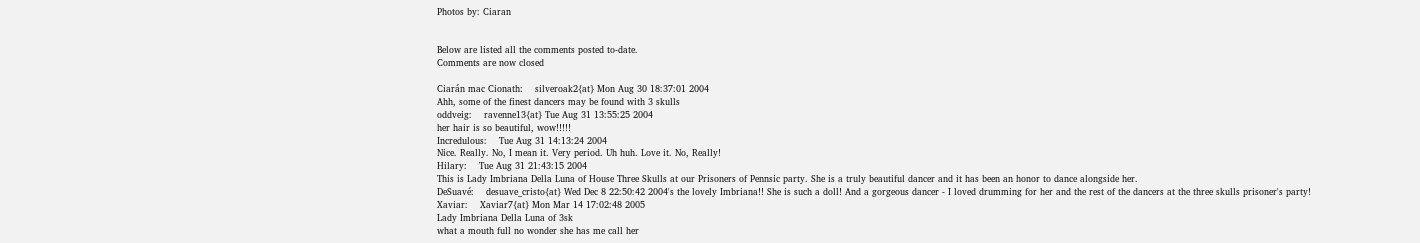Photos by: Ciaran


Below are listed all the comments posted to-date.
Comments are now closed

Ciarán mac Cionath:    silveroak2{at} Mon Aug 30 18:37:01 2004
Ahh, some of the finest dancers may be found with 3 skulls
oddveig:    ravenne13{at} Tue Aug 31 13:55:25 2004
her hair is so beautiful, wow!!!!!
Incredulous:    Tue Aug 31 14:13:24 2004
Nice. Really. No, I mean it. Very period. Uh huh. Love it. No, Really!
Hilary:    Tue Aug 31 21:43:15 2004
This is Lady Imbriana Della Luna of House Three Skulls at our Prisoners of Pennsic party. She is a truly beautiful dancer and it has been an honor to dance alongside her.
DeSuavé:    desuave_cristo{at} Wed Dec 8 22:50:42 2004's the lovely Imbriana!! She is such a doll! And a gorgeous dancer - I loved drumming for her and the rest of the dancers at the three skulls prisoner's party!
Xaviar:    Xaviar7{at} Mon Mar 14 17:02:48 2005
Lady Imbriana Della Luna of 3sk
what a mouth full no wonder she has me call her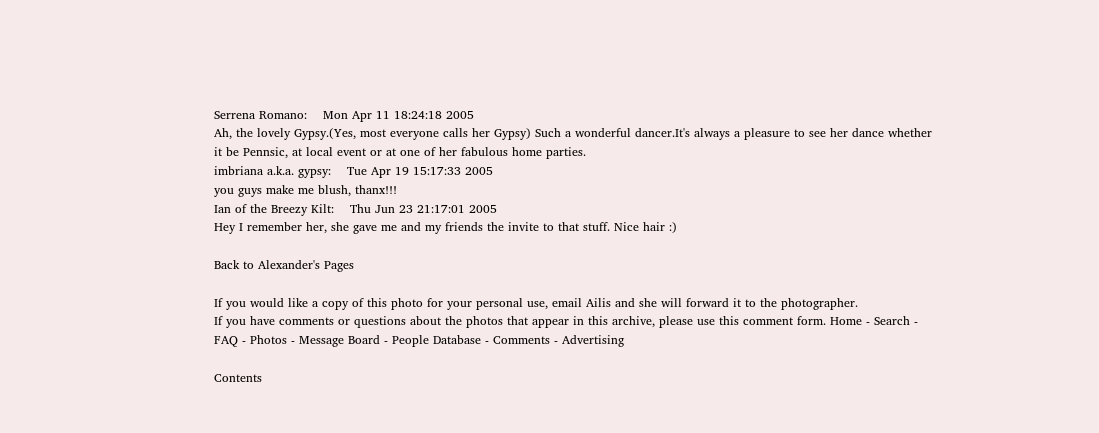Serrena Romano:    Mon Apr 11 18:24:18 2005
Ah, the lovely Gypsy.(Yes, most everyone calls her Gypsy) Such a wonderful dancer.It's always a pleasure to see her dance whether it be Pennsic, at local event or at one of her fabulous home parties.
imbriana a.k.a. gypsy:    Tue Apr 19 15:17:33 2005
you guys make me blush, thanx!!!
Ian of the Breezy Kilt:    Thu Jun 23 21:17:01 2005
Hey I remember her, she gave me and my friends the invite to that stuff. Nice hair :)

Back to Alexander's Pages

If you would like a copy of this photo for your personal use, email Ailis and she will forward it to the photographer.
If you have comments or questions about the photos that appear in this archive, please use this comment form. Home - Search - FAQ - Photos - Message Board - People Database - Comments - Advertising

Contents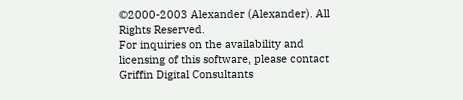©2000-2003 Alexander (Alexander). All Rights Reserved.
For inquiries on the availability and licensing of this software, please contact Griffin Digital Consultants